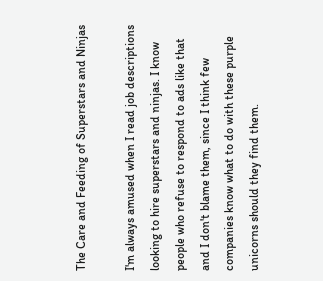The Care and Feeding of Superstars and Ninjas

I'm always amused when I read job descriptions looking to hire superstars and ninjas. I know people who refuse to respond to ads like that and I don't blame them, since I think few companies know what to do with these purple unicorns should they find them.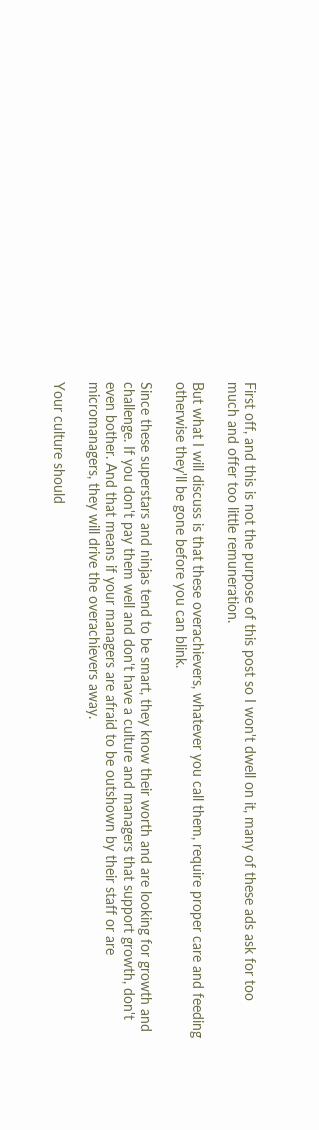First off, and this is not the purpose of this post so I won't dwell on it, many of these ads ask for too much and offer too little remuneration.

But what I will discuss is that these overachievers, whatever you call them, require proper care and feeding otherwise they'll be gone before you can blink.

Since these superstars and ninjas tend to be smart, they know their worth and are looking for growth and challenge. If you don't pay them well and don't have a culture and managers that support growth, don't even bother. And that means if your managers are afraid to be outshown by their staff or are micromanagers, they will drive the overachievers away.

Your culture should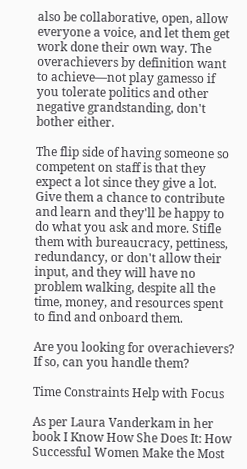also be collaborative, open, allow everyone a voice, and let them get work done their own way. The overachievers by definition want to achieve—not play gamesso if you tolerate politics and other negative grandstanding, don't bother either.

The flip side of having someone so competent on staff is that they expect a lot since they give a lot. Give them a chance to contribute and learn and they'll be happy to do what you ask and more. Stifle them with bureaucracy, pettiness, redundancy, or don't allow their input, and they will have no problem walking, despite all the time, money, and resources spent to find and onboard them.

Are you looking for overachievers? If so, can you handle them?

Time Constraints Help with Focus

As per Laura Vanderkam in her book I Know How She Does It: How Successful Women Make the Most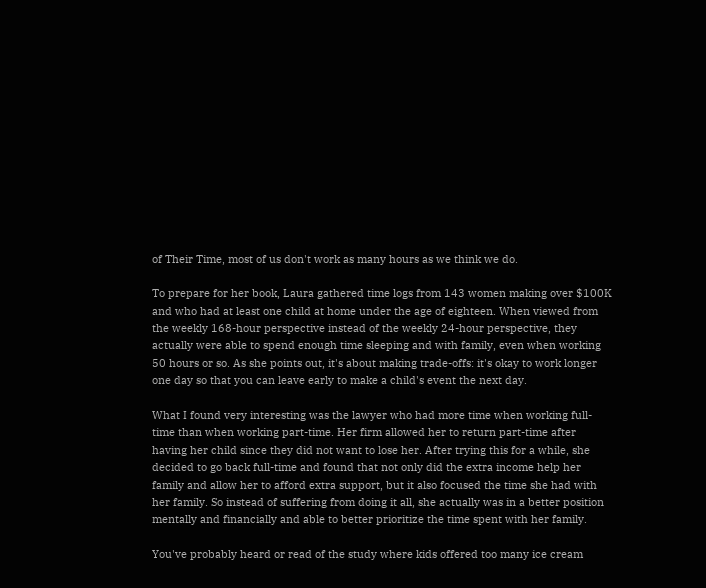of Their Time, most of us don't work as many hours as we think we do.

To prepare for her book, Laura gathered time logs from 143 women making over $100K and who had at least one child at home under the age of eighteen. When viewed from the weekly 168-hour perspective instead of the weekly 24-hour perspective, they actually were able to spend enough time sleeping and with family, even when working 50 hours or so. As she points out, it's about making trade-offs: it's okay to work longer one day so that you can leave early to make a child's event the next day.

What I found very interesting was the lawyer who had more time when working full-time than when working part-time. Her firm allowed her to return part-time after having her child since they did not want to lose her. After trying this for a while, she decided to go back full-time and found that not only did the extra income help her family and allow her to afford extra support, but it also focused the time she had with her family. So instead of suffering from doing it all, she actually was in a better position mentally and financially and able to better prioritize the time spent with her family.

You've probably heard or read of the study where kids offered too many ice cream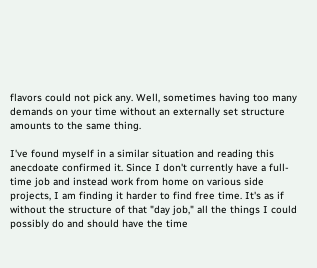flavors could not pick any. Well, sometimes having too many demands on your time without an externally set structure amounts to the same thing.

I've found myself in a similar situation and reading this anecdoate confirmed it. Since I don't currently have a full-time job and instead work from home on various side projects, I am finding it harder to find free time. It's as if without the structure of that "day job," all the things I could possibly do and should have the time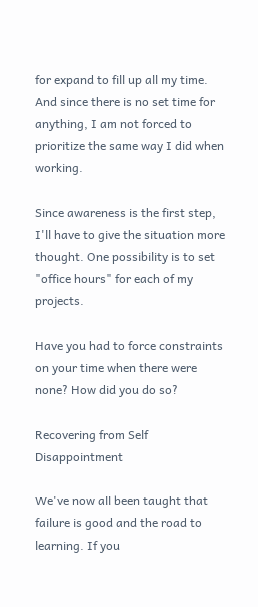for expand to fill up all my time. And since there is no set time for anything, I am not forced to prioritize the same way I did when working.

Since awareness is the first step, I'll have to give the situation more thought. One possibility is to set "office hours" for each of my projects.

Have you had to force constraints on your time when there were none? How did you do so?

Recovering from Self Disappointment

We've now all been taught that failure is good and the road to learning. If you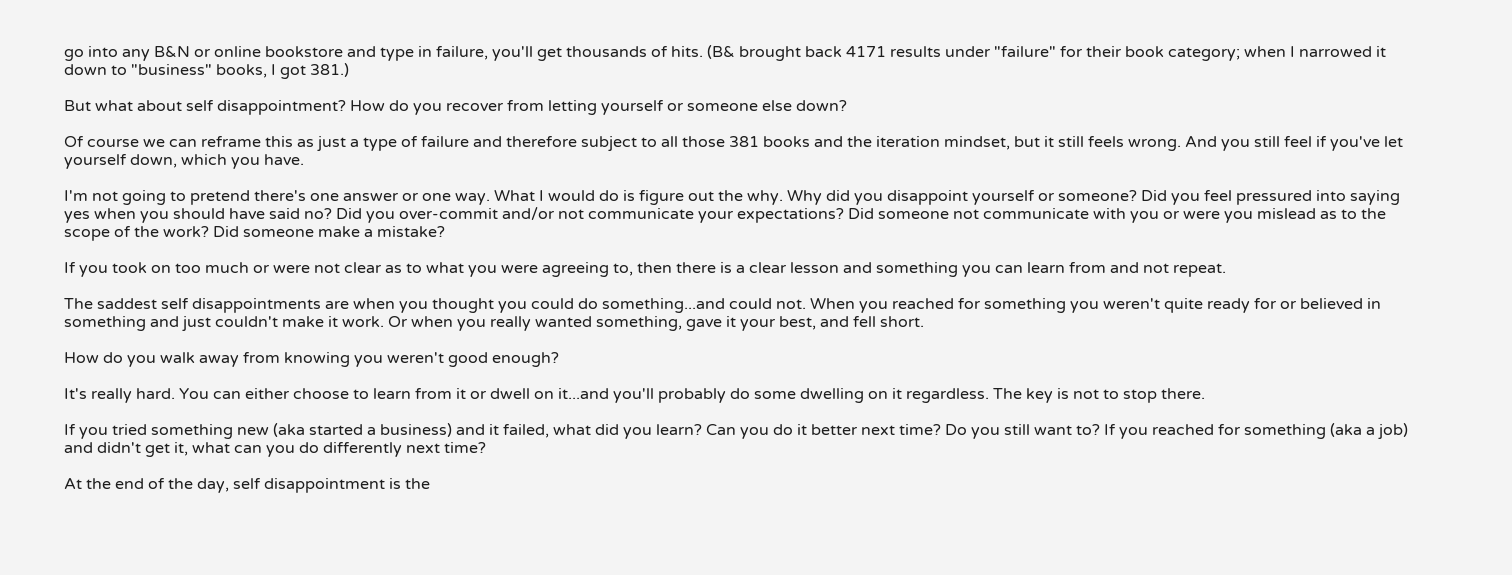go into any B&N or online bookstore and type in failure, you'll get thousands of hits. (B& brought back 4171 results under "failure" for their book category; when I narrowed it down to "business" books, I got 381.)

But what about self disappointment? How do you recover from letting yourself or someone else down?

Of course we can reframe this as just a type of failure and therefore subject to all those 381 books and the iteration mindset, but it still feels wrong. And you still feel if you've let yourself down, which you have.

I'm not going to pretend there's one answer or one way. What I would do is figure out the why. Why did you disappoint yourself or someone? Did you feel pressured into saying yes when you should have said no? Did you over-commit and/or not communicate your expectations? Did someone not communicate with you or were you mislead as to the scope of the work? Did someone make a mistake?

If you took on too much or were not clear as to what you were agreeing to, then there is a clear lesson and something you can learn from and not repeat.

The saddest self disappointments are when you thought you could do something...and could not. When you reached for something you weren't quite ready for or believed in something and just couldn't make it work. Or when you really wanted something, gave it your best, and fell short.

How do you walk away from knowing you weren't good enough?

It's really hard. You can either choose to learn from it or dwell on it...and you'll probably do some dwelling on it regardless. The key is not to stop there.

If you tried something new (aka started a business) and it failed, what did you learn? Can you do it better next time? Do you still want to? If you reached for something (aka a job) and didn't get it, what can you do differently next time?

At the end of the day, self disappointment is the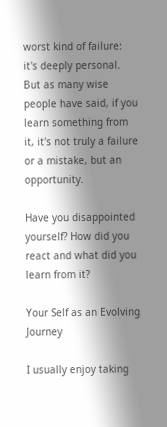worst kind of failure: it's deeply personal. But as many wise people have said, if you learn something from it, it's not truly a failure or a mistake, but an opportunity.

Have you disappointed yourself? How did you react and what did you learn from it?

Your Self as an Evolving Journey

I usually enjoy taking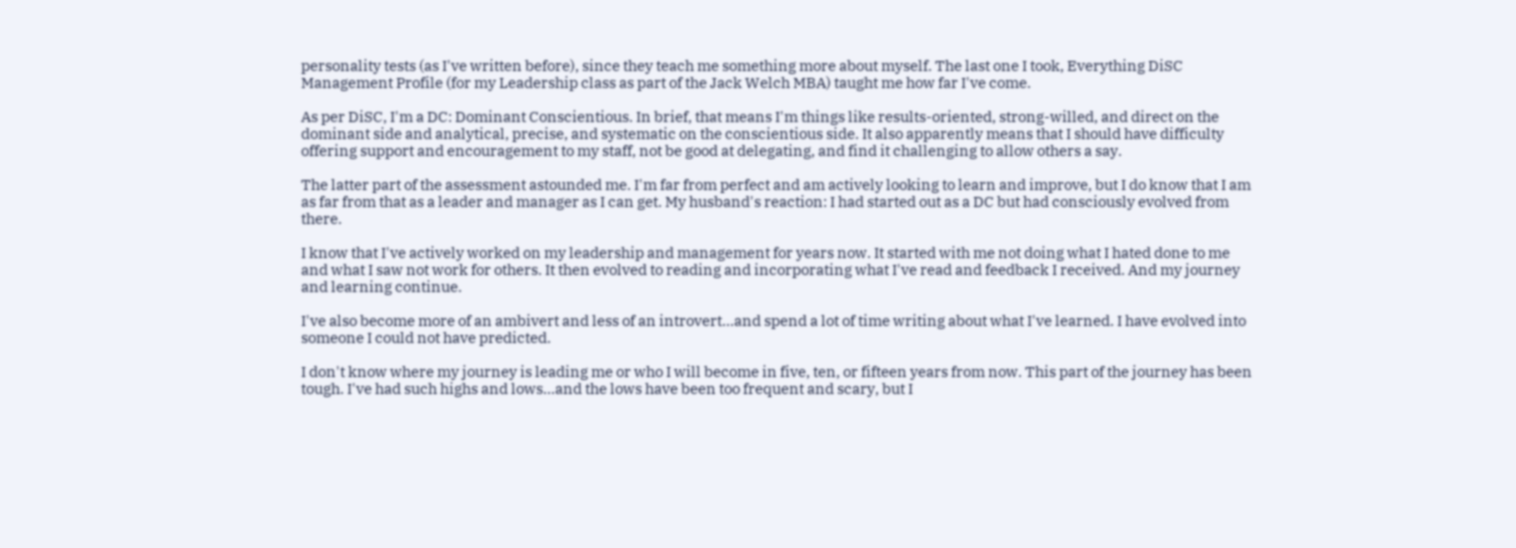personality tests (as I've written before), since they teach me something more about myself. The last one I took, Everything DiSC Management Profile (for my Leadership class as part of the Jack Welch MBA) taught me how far I've come.

As per DiSC, I'm a DC: Dominant Conscientious. In brief, that means I'm things like results-oriented, strong-willed, and direct on the dominant side and analytical, precise, and systematic on the conscientious side. It also apparently means that I should have difficulty offering support and encouragement to my staff, not be good at delegating, and find it challenging to allow others a say.

The latter part of the assessment astounded me. I'm far from perfect and am actively looking to learn and improve, but I do know that I am as far from that as a leader and manager as I can get. My husband's reaction: I had started out as a DC but had consciously evolved from there.

I know that I've actively worked on my leadership and management for years now. It started with me not doing what I hated done to me and what I saw not work for others. It then evolved to reading and incorporating what I've read and feedback I received. And my journey and learning continue.

I've also become more of an ambivert and less of an introvert...and spend a lot of time writing about what I've learned. I have evolved into someone I could not have predicted.

I don't know where my journey is leading me or who I will become in five, ten, or fifteen years from now. This part of the journey has been tough. I've had such highs and lows...and the lows have been too frequent and scary, but I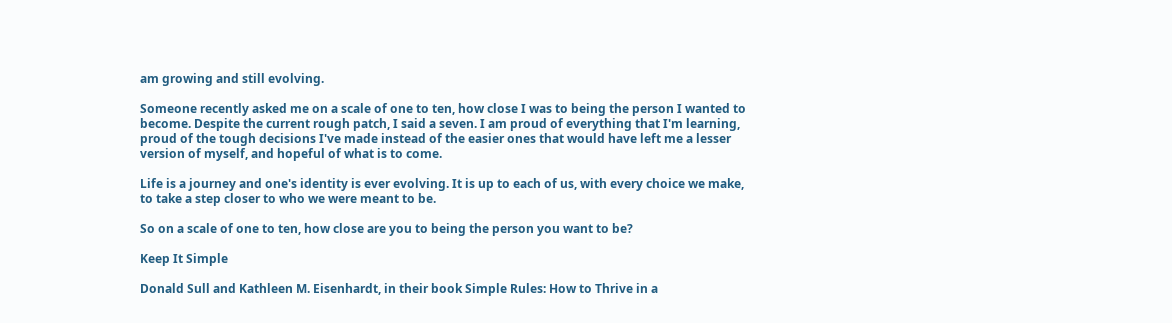am growing and still evolving.

Someone recently asked me on a scale of one to ten, how close I was to being the person I wanted to become. Despite the current rough patch, I said a seven. I am proud of everything that I'm learning, proud of the tough decisions I've made instead of the easier ones that would have left me a lesser version of myself, and hopeful of what is to come.

Life is a journey and one's identity is ever evolving. It is up to each of us, with every choice we make, to take a step closer to who we were meant to be.

So on a scale of one to ten, how close are you to being the person you want to be?

Keep It Simple

Donald Sull and Kathleen M. Eisenhardt, in their book Simple Rules: How to Thrive in a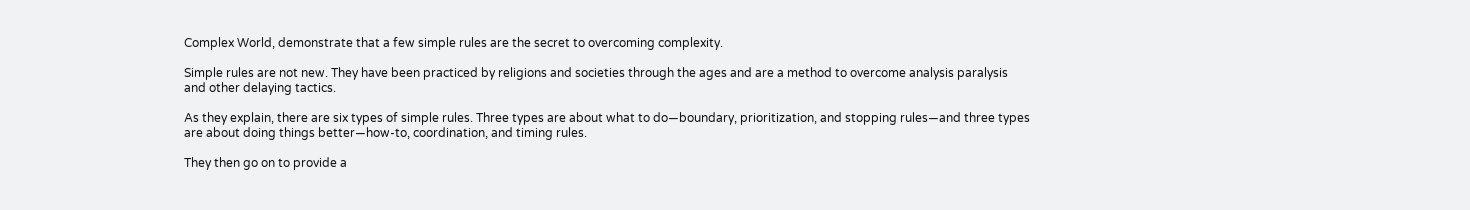Complex World, demonstrate that a few simple rules are the secret to overcoming complexity.

Simple rules are not new. They have been practiced by religions and societies through the ages and are a method to overcome analysis paralysis and other delaying tactics.

As they explain, there are six types of simple rules. Three types are about what to do—boundary, prioritization, and stopping rules—and three types are about doing things better—how-to, coordination, and timing rules.

They then go on to provide a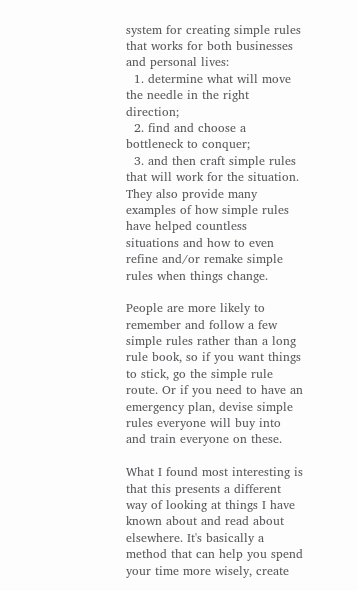system for creating simple rules that works for both businesses and personal lives:
  1. determine what will move the needle in the right direction;
  2. find and choose a bottleneck to conquer;
  3. and then craft simple rules that will work for the situation.
They also provide many examples of how simple rules have helped countless situations and how to even refine and/or remake simple rules when things change.

People are more likely to remember and follow a few simple rules rather than a long rule book, so if you want things to stick, go the simple rule route. Or if you need to have an emergency plan, devise simple rules everyone will buy into and train everyone on these.

What I found most interesting is that this presents a different way of looking at things I have known about and read about elsewhere. It's basically a method that can help you spend your time more wisely, create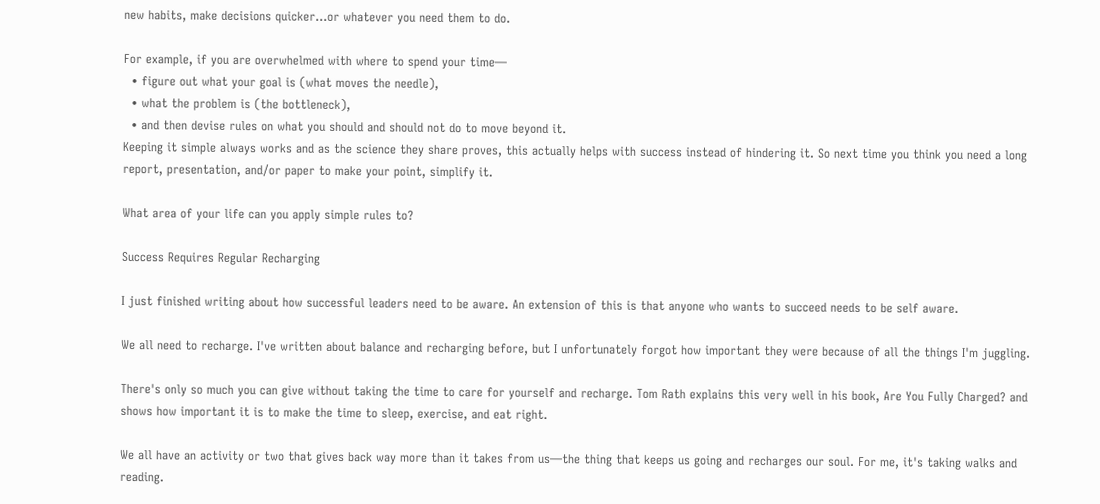new habits, make decisions quicker...or whatever you need them to do.

For example, if you are overwhelmed with where to spend your time—
  • figure out what your goal is (what moves the needle),
  • what the problem is (the bottleneck),
  • and then devise rules on what you should and should not do to move beyond it.
Keeping it simple always works and as the science they share proves, this actually helps with success instead of hindering it. So next time you think you need a long report, presentation, and/or paper to make your point, simplify it.

What area of your life can you apply simple rules to?

Success Requires Regular Recharging

I just finished writing about how successful leaders need to be aware. An extension of this is that anyone who wants to succeed needs to be self aware.

We all need to recharge. I've written about balance and recharging before, but I unfortunately forgot how important they were because of all the things I'm juggling.

There's only so much you can give without taking the time to care for yourself and recharge. Tom Rath explains this very well in his book, Are You Fully Charged? and shows how important it is to make the time to sleep, exercise, and eat right.

We all have an activity or two that gives back way more than it takes from us—the thing that keeps us going and recharges our soul. For me, it's taking walks and reading.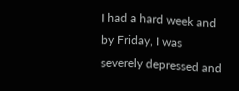I had a hard week and by Friday, I was severely depressed and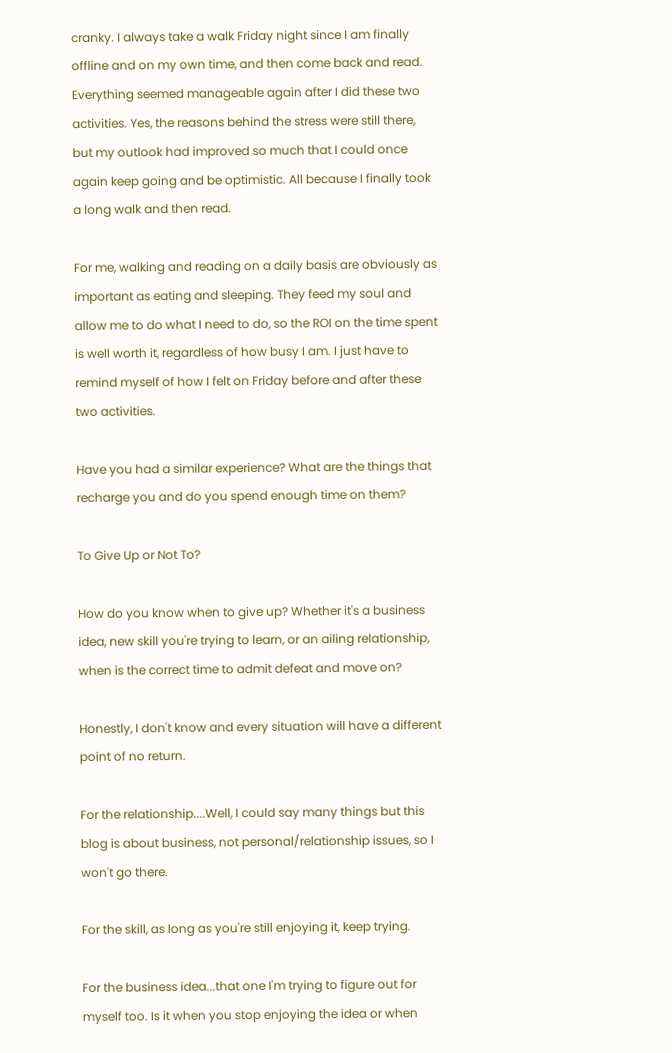cranky. I always take a walk Friday night since I am finally offline and on my own time, and then come back and read. Everything seemed manageable again after I did these two activities. Yes, the reasons behind the stress were still there, but my outlook had improved so much that I could once again keep going and be optimistic. All because I finally took a long walk and then read.

For me, walking and reading on a daily basis are obviously as important as eating and sleeping. They feed my soul and allow me to do what I need to do, so the ROI on the time spent is well worth it, regardless of how busy I am. I just have to remind myself of how I felt on Friday before and after these two activities.

Have you had a similar experience? What are the things that recharge you and do you spend enough time on them?

To Give Up or Not To?

How do you know when to give up? Whether it's a business idea, new skill you're trying to learn, or an ailing relationship, when is the correct time to admit defeat and move on?

Honestly, I don't know and every situation will have a different point of no return.

For the relationship....Well, I could say many things but this blog is about business, not personal/relationship issues, so I won't go there.

For the skill, as long as you're still enjoying it, keep trying.

For the business idea...that one I'm trying to figure out for myself too. Is it when you stop enjoying the idea or when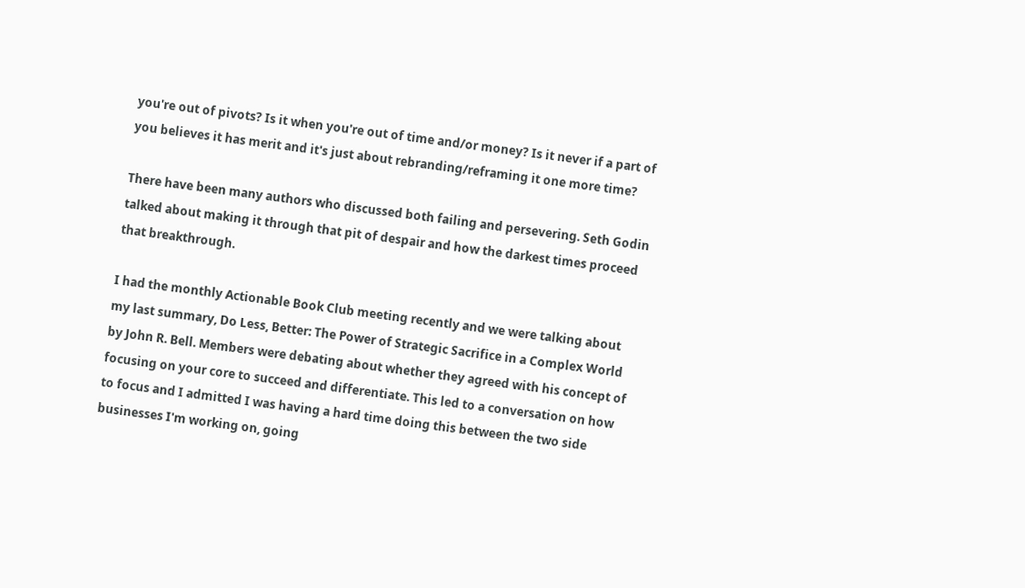you're out of pivots? Is it when you're out of time and/or money? Is it never if a part of you believes it has merit and it's just about rebranding/reframing it one more time?

There have been many authors who discussed both failing and persevering. Seth Godin talked about making it through that pit of despair and how the darkest times proceed that breakthrough.

I had the monthly Actionable Book Club meeting recently and we were talking about my last summary, Do Less, Better: The Power of Strategic Sacrifice in a Complex World by John R. Bell. Members were debating about whether they agreed with his concept of focusing on your core to succeed and differentiate. This led to a conversation on how to focus and I admitted I was having a hard time doing this between the two side businesses I'm working on, going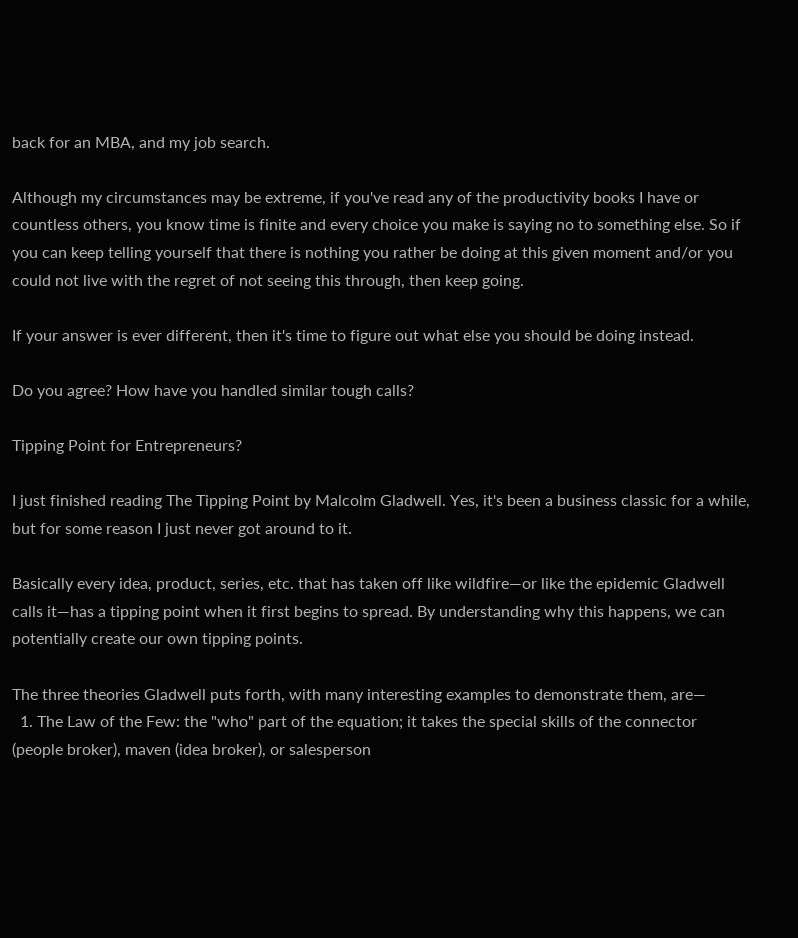back for an MBA, and my job search.

Although my circumstances may be extreme, if you've read any of the productivity books I have or countless others, you know time is finite and every choice you make is saying no to something else. So if you can keep telling yourself that there is nothing you rather be doing at this given moment and/or you could not live with the regret of not seeing this through, then keep going.

If your answer is ever different, then it's time to figure out what else you should be doing instead.

Do you agree? How have you handled similar tough calls?

Tipping Point for Entrepreneurs?

I just finished reading The Tipping Point by Malcolm Gladwell. Yes, it's been a business classic for a while, but for some reason I just never got around to it.

Basically every idea, product, series, etc. that has taken off like wildfire—or like the epidemic Gladwell calls it—has a tipping point when it first begins to spread. By understanding why this happens, we can potentially create our own tipping points.

The three theories Gladwell puts forth, with many interesting examples to demonstrate them, are—
  1. The Law of the Few: the "who" part of the equation; it takes the special skills of the connector (people broker), maven (idea broker), or salesperson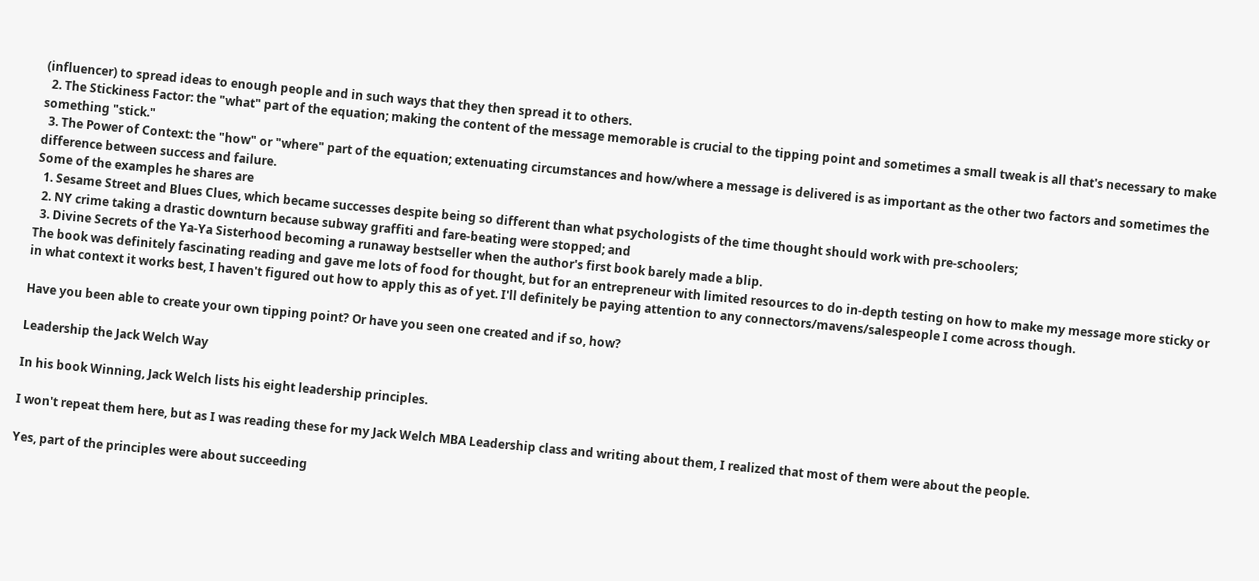(influencer) to spread ideas to enough people and in such ways that they then spread it to others.
  2. The Stickiness Factor: the "what" part of the equation; making the content of the message memorable is crucial to the tipping point and sometimes a small tweak is all that's necessary to make something "stick."
  3. The Power of Context: the "how" or "where" part of the equation; extenuating circumstances and how/where a message is delivered is as important as the other two factors and sometimes the difference between success and failure.
Some of the examples he shares are
  1. Sesame Street and Blues Clues, which became successes despite being so different than what psychologists of the time thought should work with pre-schoolers;
  2. NY crime taking a drastic downturn because subway graffiti and fare-beating were stopped; and
  3. Divine Secrets of the Ya-Ya Sisterhood becoming a runaway bestseller when the author's first book barely made a blip.
The book was definitely fascinating reading and gave me lots of food for thought, but for an entrepreneur with limited resources to do in-depth testing on how to make my message more sticky or in what context it works best, I haven't figured out how to apply this as of yet. I'll definitely be paying attention to any connectors/mavens/salespeople I come across though.

Have you been able to create your own tipping point? Or have you seen one created and if so, how?

Leadership the Jack Welch Way

In his book Winning, Jack Welch lists his eight leadership principles.

I won't repeat them here, but as I was reading these for my Jack Welch MBA Leadership class and writing about them, I realized that most of them were about the people.

Yes, part of the principles were about succeeding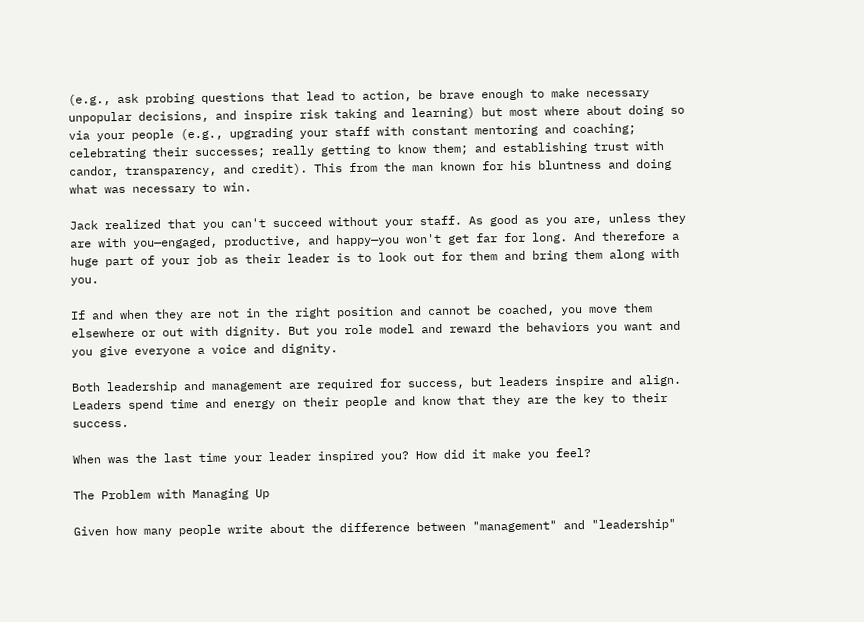(e.g., ask probing questions that lead to action, be brave enough to make necessary unpopular decisions, and inspire risk taking and learning) but most where about doing so via your people (e.g., upgrading your staff with constant mentoring and coaching; celebrating their successes; really getting to know them; and establishing trust with candor, transparency, and credit). This from the man known for his bluntness and doing what was necessary to win.

Jack realized that you can't succeed without your staff. As good as you are, unless they are with you—engaged, productive, and happy—you won't get far for long. And therefore a huge part of your job as their leader is to look out for them and bring them along with you.

If and when they are not in the right position and cannot be coached, you move them elsewhere or out with dignity. But you role model and reward the behaviors you want and you give everyone a voice and dignity.

Both leadership and management are required for success, but leaders inspire and align. Leaders spend time and energy on their people and know that they are the key to their success.

When was the last time your leader inspired you? How did it make you feel?

The Problem with Managing Up

Given how many people write about the difference between "management" and "leadership"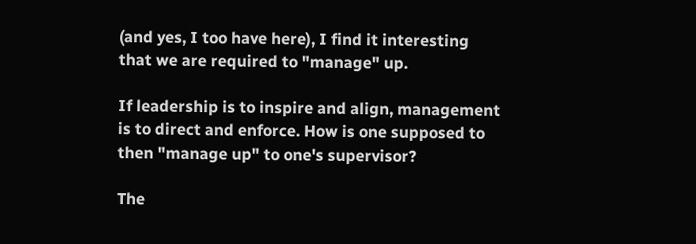(and yes, I too have here), I find it interesting that we are required to "manage" up.

If leadership is to inspire and align, management is to direct and enforce. How is one supposed to then "manage up" to one's supervisor?

The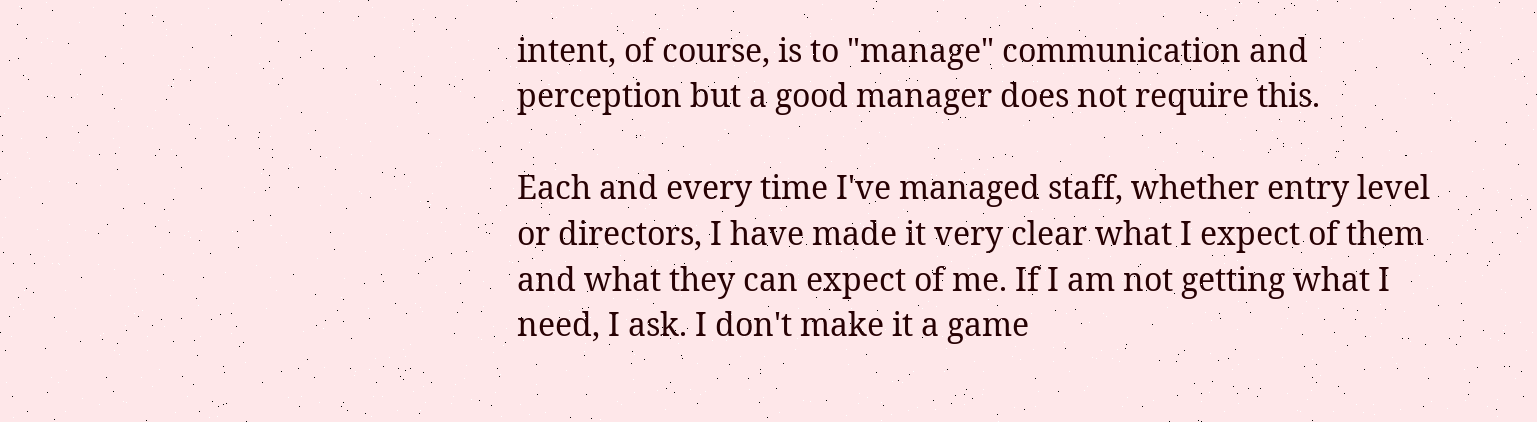intent, of course, is to "manage" communication and perception but a good manager does not require this.

Each and every time I've managed staff, whether entry level or directors, I have made it very clear what I expect of them and what they can expect of me. If I am not getting what I need, I ask. I don't make it a game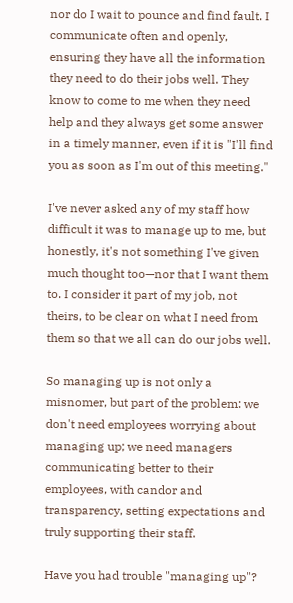nor do I wait to pounce and find fault. I communicate often and openly, ensuring they have all the information they need to do their jobs well. They know to come to me when they need help and they always get some answer in a timely manner, even if it is "I'll find you as soon as I'm out of this meeting."

I've never asked any of my staff how difficult it was to manage up to me, but honestly, it's not something I've given much thought too—nor that I want them to. I consider it part of my job, not theirs, to be clear on what I need from them so that we all can do our jobs well.

So managing up is not only a misnomer, but part of the problem: we don't need employees worrying about managing up; we need managers communicating better to their employees, with candor and transparency, setting expectations and truly supporting their staff.

Have you had trouble "managing up"?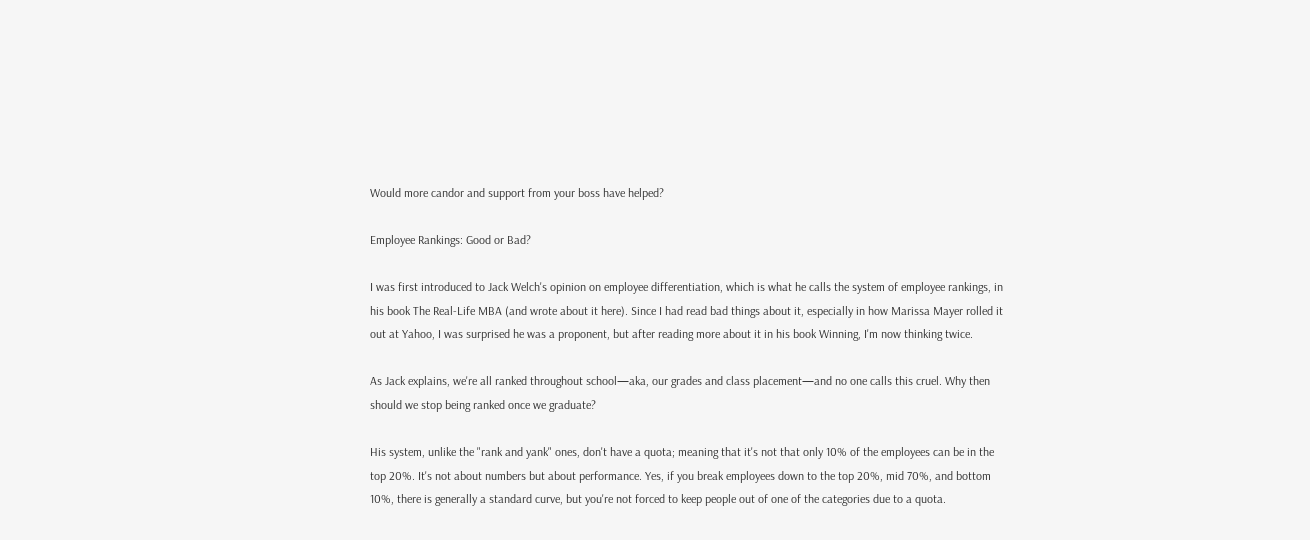Would more candor and support from your boss have helped?

Employee Rankings: Good or Bad?

I was first introduced to Jack Welch's opinion on employee differentiation, which is what he calls the system of employee rankings, in his book The Real-Life MBA (and wrote about it here). Since I had read bad things about it, especially in how Marissa Mayer rolled it out at Yahoo, I was surprised he was a proponent, but after reading more about it in his book Winning, I'm now thinking twice.

As Jack explains, we're all ranked throughout school—aka, our grades and class placement—and no one calls this cruel. Why then should we stop being ranked once we graduate?

His system, unlike the "rank and yank" ones, don't have a quota; meaning that it's not that only 10% of the employees can be in the top 20%. It's not about numbers but about performance. Yes, if you break employees down to the top 20%, mid 70%, and bottom 10%, there is generally a standard curve, but you're not forced to keep people out of one of the categories due to a quota.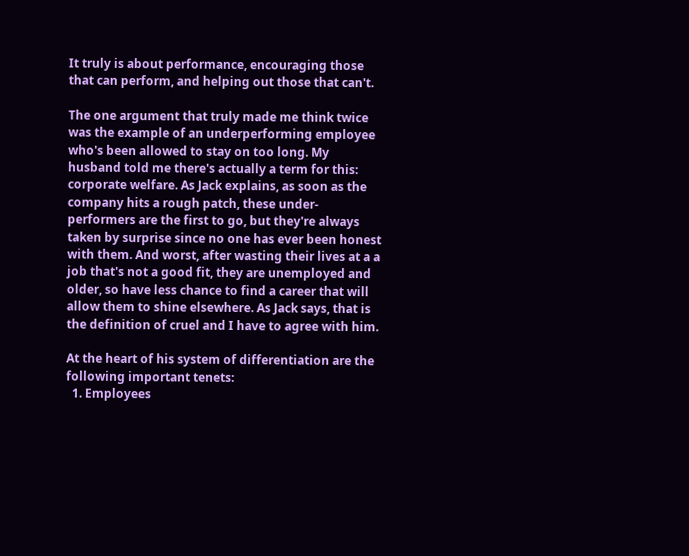It truly is about performance, encouraging those that can perform, and helping out those that can't.

The one argument that truly made me think twice was the example of an underperforming employee who's been allowed to stay on too long. My husband told me there's actually a term for this: corporate welfare. As Jack explains, as soon as the company hits a rough patch, these under-performers are the first to go, but they're always taken by surprise since no one has ever been honest with them. And worst, after wasting their lives at a a job that's not a good fit, they are unemployed and older, so have less chance to find a career that will allow them to shine elsewhere. As Jack says, that is the definition of cruel and I have to agree with him.

At the heart of his system of differentiation are the following important tenets:
  1. Employees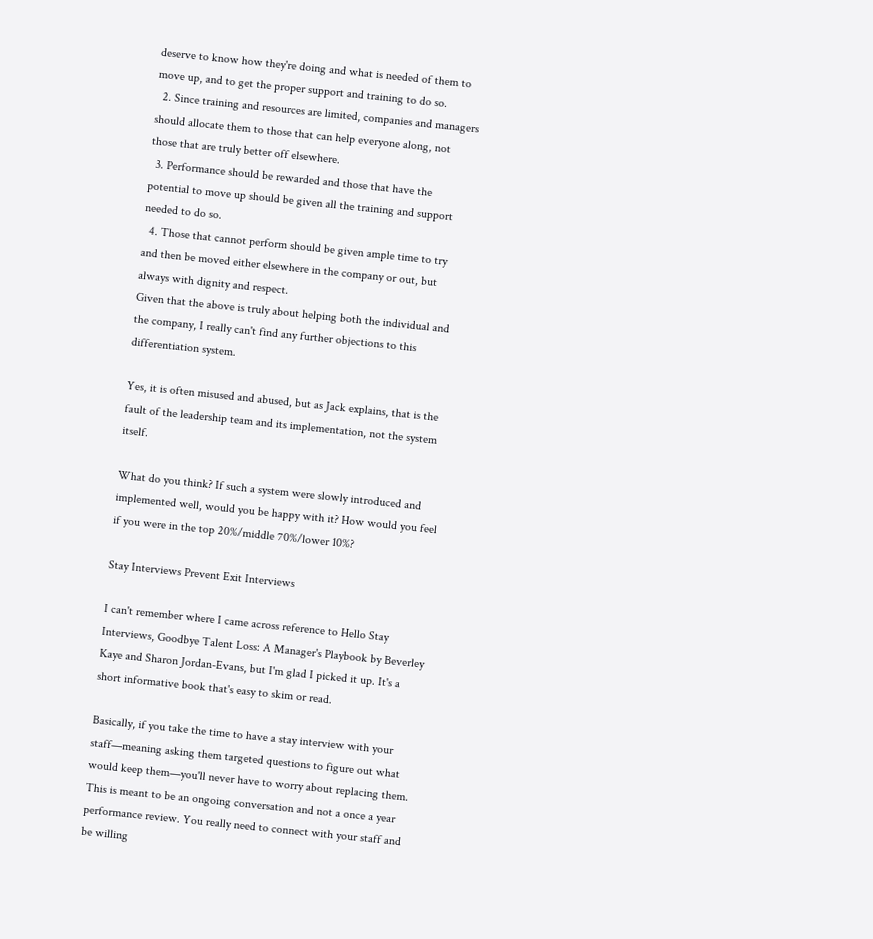deserve to know how they're doing and what is needed of them to move up, and to get the proper support and training to do so.
  2. Since training and resources are limited, companies and managers should allocate them to those that can help everyone along, not those that are truly better off elsewhere.
  3. Performance should be rewarded and those that have the potential to move up should be given all the training and support needed to do so.
  4. Those that cannot perform should be given ample time to try and then be moved either elsewhere in the company or out, but always with dignity and respect.
Given that the above is truly about helping both the individual and the company, I really can't find any further objections to this differentiation system.

Yes, it is often misused and abused, but as Jack explains, that is the fault of the leadership team and its implementation, not the system itself.

What do you think? If such a system were slowly introduced and implemented well, would you be happy with it? How would you feel if you were in the top 20%/middle 70%/lower 10%?

Stay Interviews Prevent Exit Interviews

I can't remember where I came across reference to Hello Stay Interviews, Goodbye Talent Loss: A Manager's Playbook by Beverley Kaye and Sharon Jordan-Evans, but I'm glad I picked it up. It's a short informative book that's easy to skim or read.

Basically, if you take the time to have a stay interview with your staff—meaning asking them targeted questions to figure out what would keep them—you'll never have to worry about replacing them. This is meant to be an ongoing conversation and not a once a year performance review. You really need to connect with your staff and be willing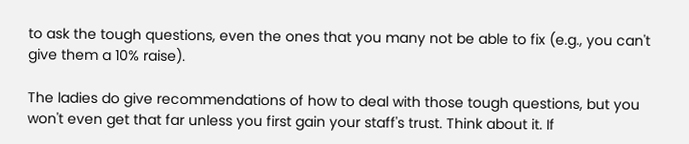to ask the tough questions, even the ones that you many not be able to fix (e.g., you can't give them a 10% raise).

The ladies do give recommendations of how to deal with those tough questions, but you won't even get that far unless you first gain your staff's trust. Think about it. If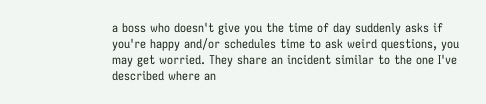a boss who doesn't give you the time of day suddenly asks if you're happy and/or schedules time to ask weird questions, you may get worried. They share an incident similar to the one I've described where an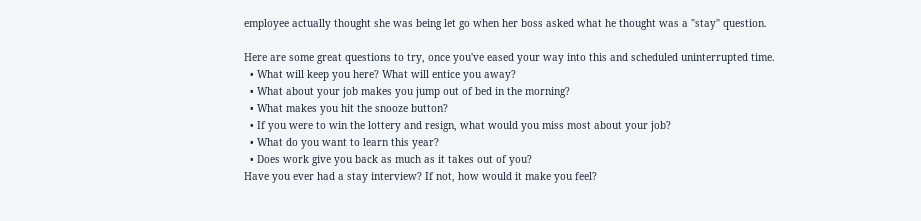employee actually thought she was being let go when her boss asked what he thought was a "stay" question.

Here are some great questions to try, once you've eased your way into this and scheduled uninterrupted time.
  • What will keep you here? What will entice you away?
  • What about your job makes you jump out of bed in the morning?
  • What makes you hit the snooze button?
  • If you were to win the lottery and resign, what would you miss most about your job?
  • What do you want to learn this year?
  • Does work give you back as much as it takes out of you?
Have you ever had a stay interview? If not, how would it make you feel?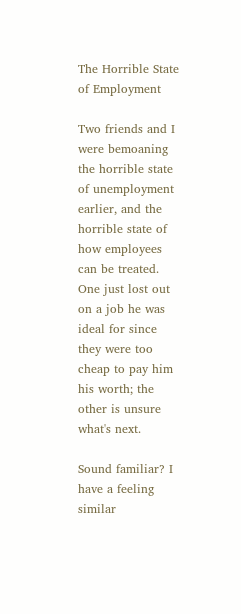The Horrible State of Employment

Two friends and I were bemoaning the horrible state of unemployment earlier, and the horrible state of how employees can be treated. One just lost out on a job he was ideal for since they were too cheap to pay him his worth; the other is unsure what's next.

Sound familiar? I have a feeling similar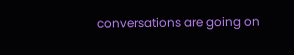conversations are going on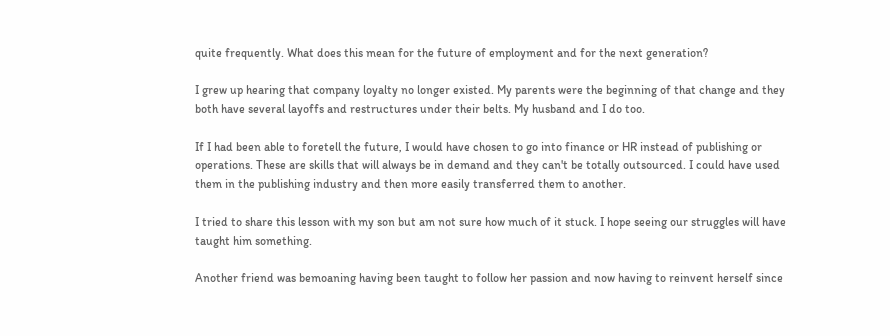quite frequently. What does this mean for the future of employment and for the next generation?

I grew up hearing that company loyalty no longer existed. My parents were the beginning of that change and they both have several layoffs and restructures under their belts. My husband and I do too.

If I had been able to foretell the future, I would have chosen to go into finance or HR instead of publishing or operations. These are skills that will always be in demand and they can't be totally outsourced. I could have used them in the publishing industry and then more easily transferred them to another.

I tried to share this lesson with my son but am not sure how much of it stuck. I hope seeing our struggles will have taught him something.

Another friend was bemoaning having been taught to follow her passion and now having to reinvent herself since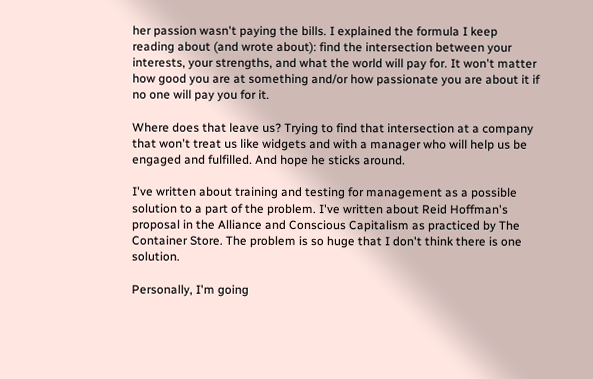her passion wasn't paying the bills. I explained the formula I keep reading about (and wrote about): find the intersection between your interests, your strengths, and what the world will pay for. It won't matter how good you are at something and/or how passionate you are about it if no one will pay you for it.

Where does that leave us? Trying to find that intersection at a company that won't treat us like widgets and with a manager who will help us be engaged and fulfilled. And hope he sticks around.

I've written about training and testing for management as a possible solution to a part of the problem. I've written about Reid Hoffman's proposal in the Alliance and Conscious Capitalism as practiced by The Container Store. The problem is so huge that I don't think there is one solution.

Personally, I'm going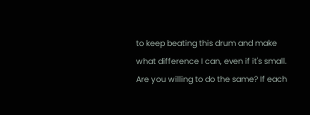to keep beating this drum and make what difference I can, even if it's small. Are you willing to do the same? If each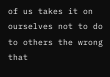of us takes it on ourselves not to do to others the wrong that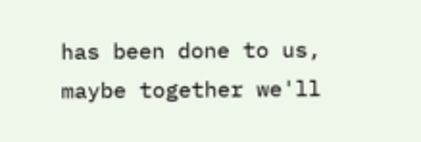has been done to us, maybe together we'll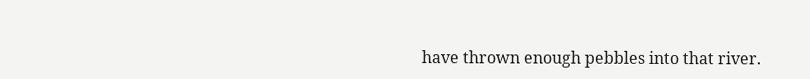have thrown enough pebbles into that river.